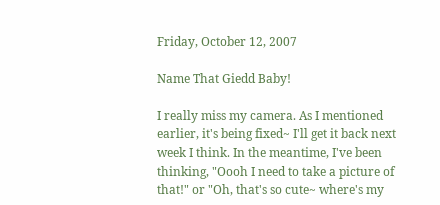Friday, October 12, 2007

Name That Giedd Baby!

I really miss my camera. As I mentioned earlier, it's being fixed~ I'll get it back next week I think. In the meantime, I've been thinking, "Oooh I need to take a picture of that!" or "Oh, that's so cute~ where's my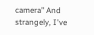camera" And strangely, I've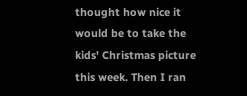thought how nice it would be to take the kids' Christmas picture this week. Then I ran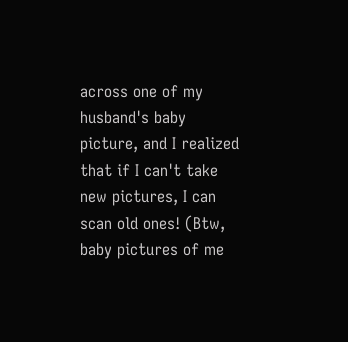across one of my husband's baby picture, and I realized that if I can't take new pictures, I can scan old ones! (Btw, baby pictures of me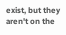exist, but they aren't on the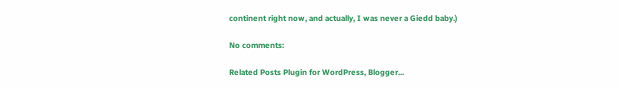continent right now, and actually, I was never a Giedd baby.)

No comments:

Related Posts Plugin for WordPress, Blogger...